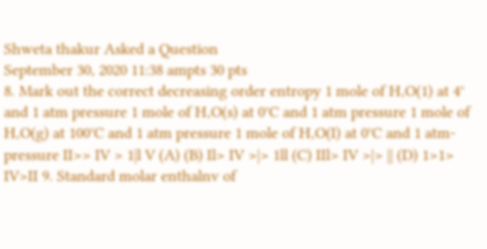Shweta thakur Asked a Question
September 30, 2020 11:38 ampts 30 pts
8. Mark out the correct decreasing order entropy 1 mole of H,O(1) at 4° and 1 atm pressure 1 mole of H,O(s) at 0°C and 1 atm pressure 1 mole of H,O(g) at 100°C and 1 atm pressure 1 mole of H,O(I) at 0°C and 1 atm-pressure II>> IV > 1|l V (A) (B) Il> IV >|> 1ll (C) IIl> IV >|> || (D) 1>1> IV>II 9. Standard molar enthalnv of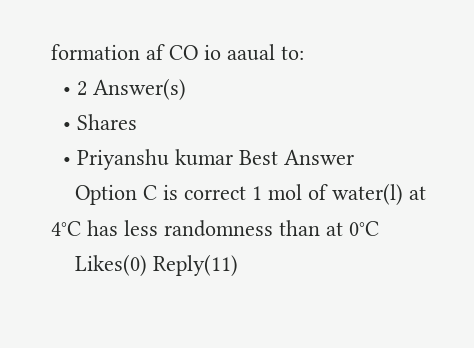formation af CO io aaual to:
  • 2 Answer(s)
  • Shares
  • Priyanshu kumar Best Answer
    Option C is correct 1 mol of water(l) at 4°C has less randomness than at 0°C
    Likes(0) Reply(11)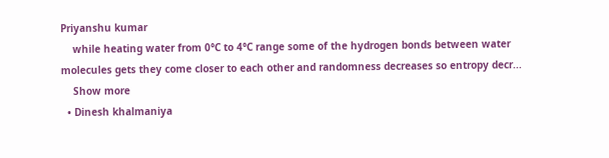Priyanshu kumar
    while heating water from 0°C to 4°C range some of the hydrogen bonds between water molecules gets they come closer to each other and randomness decreases so entropy decr...
    Show more
  • Dinesh khalmaniya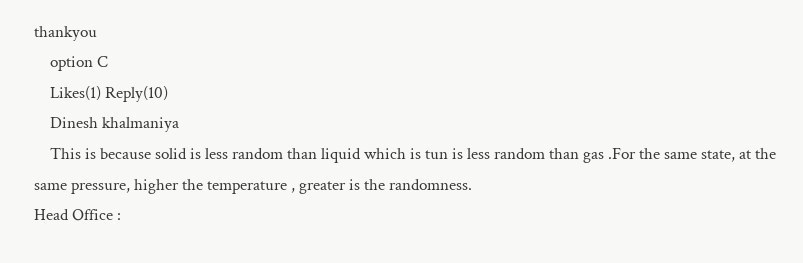thankyou
    option C
    Likes(1) Reply(10)
    Dinesh khalmaniya
    This is because solid is less random than liquid which is tun is less random than gas .For the same state, at the same pressure, higher the temperature , greater is the randomness.
Head Office :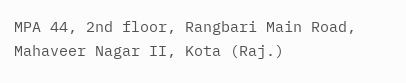MPA 44, 2nd floor, Rangbari Main Road,
Mahaveer Nagar II, Kota (Raj.)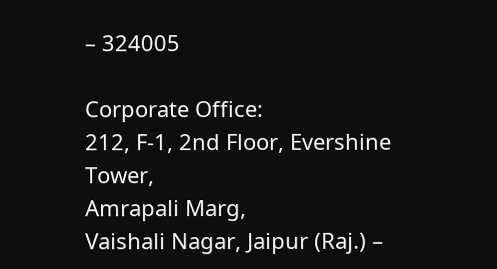– 324005

Corporate Office:
212, F-1, 2nd Floor, Evershine Tower,
Amrapali Marg,
Vaishali Nagar, Jaipur (Raj.) –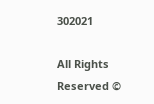302021

All Rights Reserved ©